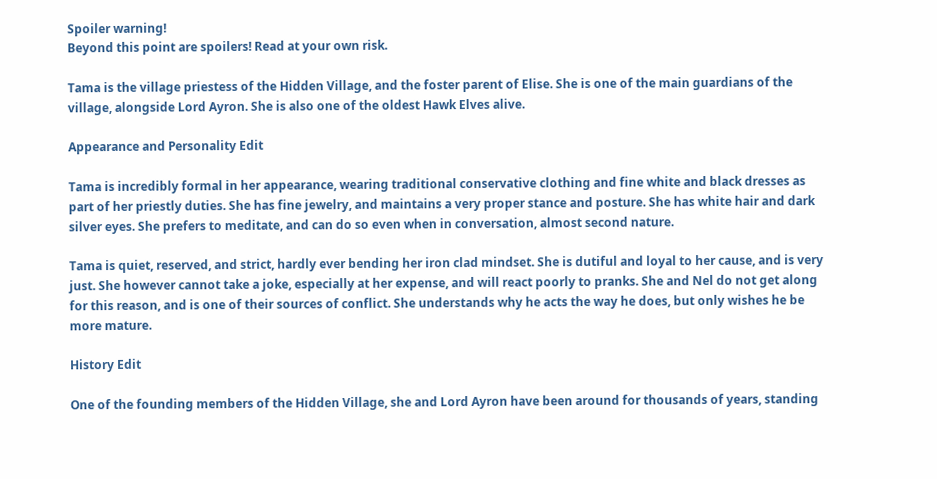Spoiler warning!
Beyond this point are spoilers! Read at your own risk.

Tama is the village priestess of the Hidden Village, and the foster parent of Elise. She is one of the main guardians of the village, alongside Lord Ayron. She is also one of the oldest Hawk Elves alive.

Appearance and Personality Edit

Tama is incredibly formal in her appearance, wearing traditional conservative clothing and fine white and black dresses as part of her priestly duties. She has fine jewelry, and maintains a very proper stance and posture. She has white hair and dark silver eyes. She prefers to meditate, and can do so even when in conversation, almost second nature.

Tama is quiet, reserved, and strict, hardly ever bending her iron clad mindset. She is dutiful and loyal to her cause, and is very just. She however cannot take a joke, especially at her expense, and will react poorly to pranks. She and Nel do not get along for this reason, and is one of their sources of conflict. She understands why he acts the way he does, but only wishes he be more mature.

History Edit

One of the founding members of the Hidden Village, she and Lord Ayron have been around for thousands of years, standing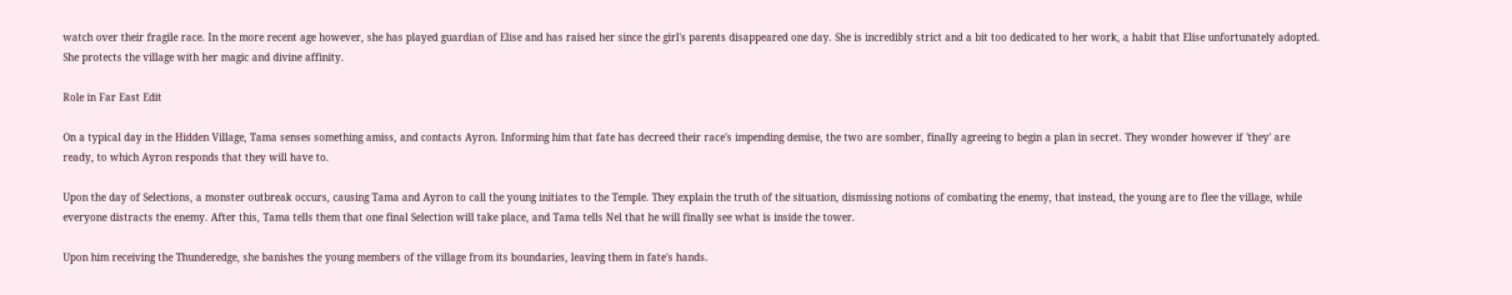watch over their fragile race. In the more recent age however, she has played guardian of Elise and has raised her since the girl's parents disappeared one day. She is incredibly strict and a bit too dedicated to her work, a habit that Elise unfortunately adopted. She protects the village with her magic and divine affinity.

Role in Far East Edit

On a typical day in the Hidden Village, Tama senses something amiss, and contacts Ayron. Informing him that fate has decreed their race's impending demise, the two are somber, finally agreeing to begin a plan in secret. They wonder however if 'they' are ready, to which Ayron responds that they will have to.

Upon the day of Selections, a monster outbreak occurs, causing Tama and Ayron to call the young initiates to the Temple. They explain the truth of the situation, dismissing notions of combating the enemy, that instead, the young are to flee the village, while everyone distracts the enemy. After this, Tama tells them that one final Selection will take place, and Tama tells Nel that he will finally see what is inside the tower.

Upon him receiving the Thunderedge, she banishes the young members of the village from its boundaries, leaving them in fate's hands.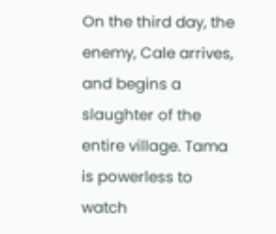On the third day, the enemy, Cale arrives, and begins a slaughter of the entire village. Tama is powerless to watch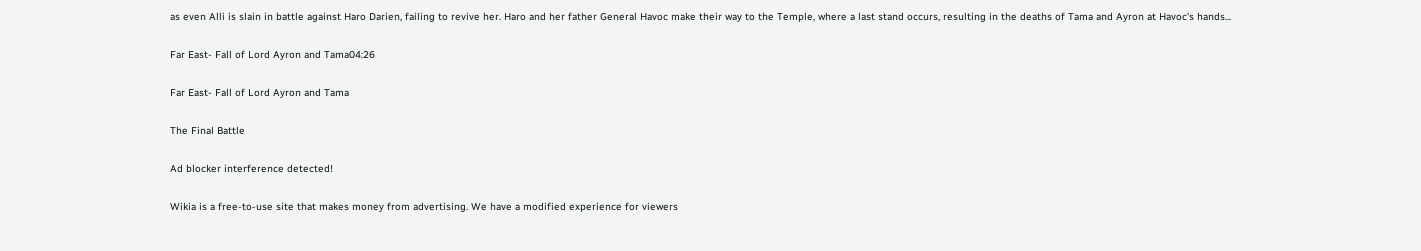as even Alli is slain in battle against Haro Darien, failing to revive her. Haro and her father General Havoc make their way to the Temple, where a last stand occurs, resulting in the deaths of Tama and Ayron at Havoc's hands...

Far East- Fall of Lord Ayron and Tama04:26

Far East- Fall of Lord Ayron and Tama

The Final Battle

Ad blocker interference detected!

Wikia is a free-to-use site that makes money from advertising. We have a modified experience for viewers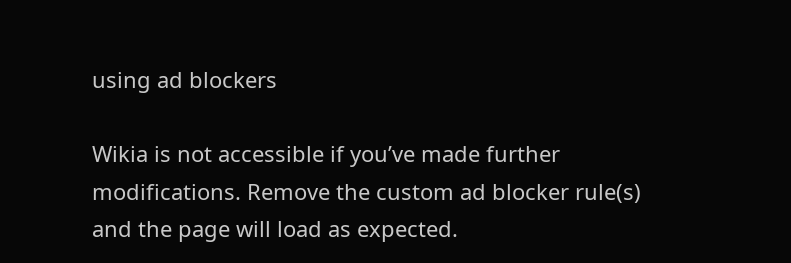using ad blockers

Wikia is not accessible if you’ve made further modifications. Remove the custom ad blocker rule(s) and the page will load as expected.